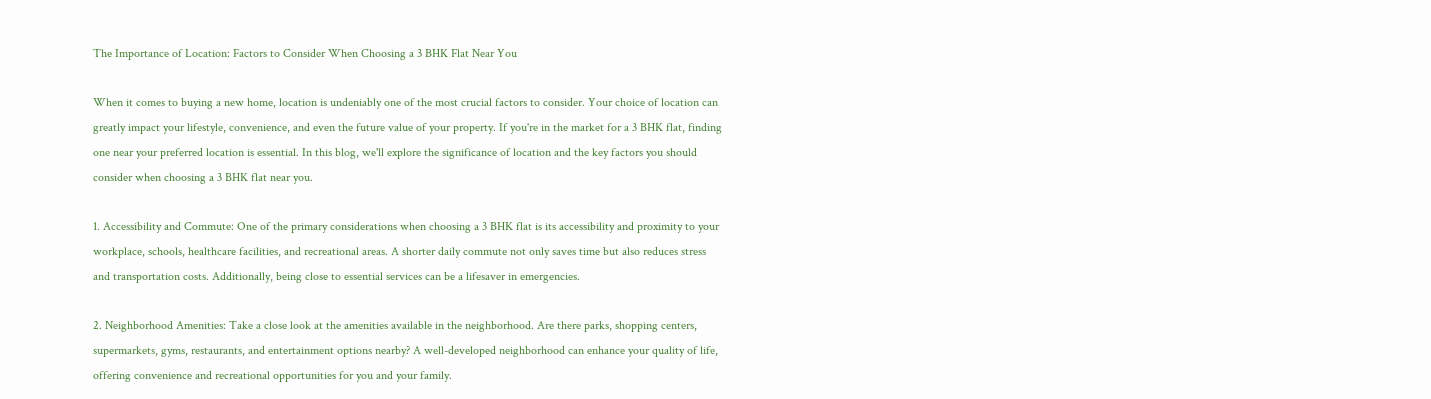The Importance of Location: Factors to Consider When Choosing a 3 BHK Flat Near You

When it comes to buying a new home, location is undeniably one of the most crucial factors to consider. Your choice of location can greatly impact your lifestyle, convenience, and even the future value of your property. If you're in the market for a 3 BHK flat, finding one near your preferred location is essential. In this blog, we'll explore the significance of location and the key factors you should consider when choosing a 3 BHK flat near you.

1. Accessibility and Commute: One of the primary considerations when choosing a 3 BHK flat is its accessibility and proximity to your workplace, schools, healthcare facilities, and recreational areas. A shorter daily commute not only saves time but also reduces stress and transportation costs. Additionally, being close to essential services can be a lifesaver in emergencies.

2. Neighborhood Amenities: Take a close look at the amenities available in the neighborhood. Are there parks, shopping centers, supermarkets, gyms, restaurants, and entertainment options nearby? A well-developed neighborhood can enhance your quality of life, offering convenience and recreational opportunities for you and your family.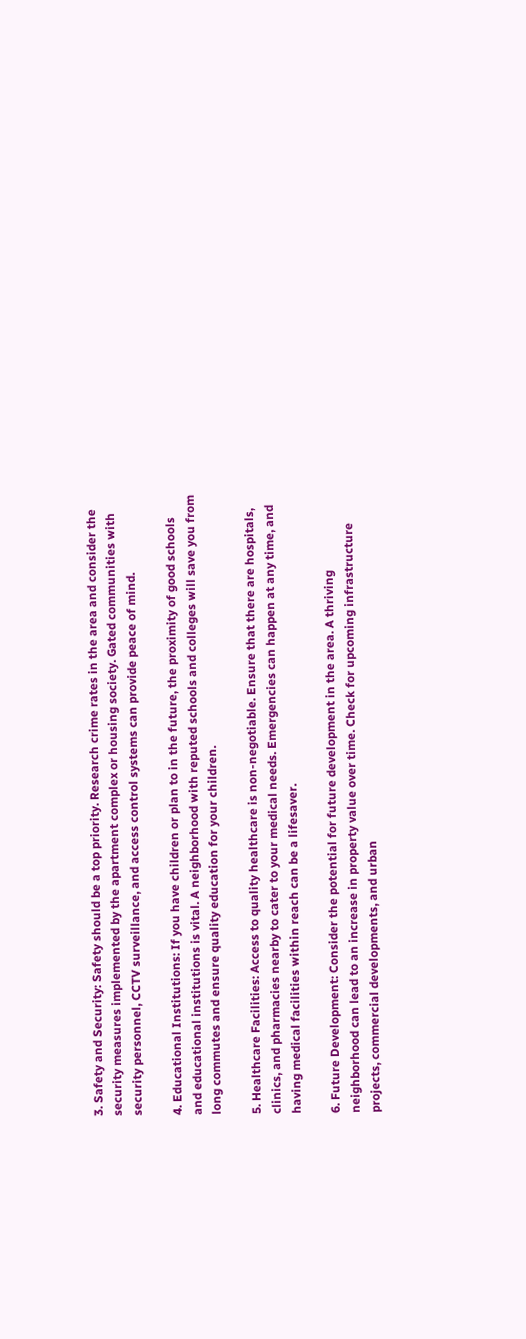3. Safety and Security: Safety should be a top priority. Research crime rates in the area and consider the security measures implemented by the apartment complex or housing society. Gated communities with security personnel, CCTV surveillance, and access control systems can provide peace of mind.

4. Educational Institutions: If you have children or plan to in the future, the proximity of good schools and educational institutions is vital. A neighborhood with reputed schools and colleges will save you from long commutes and ensure quality education for your children.

5. Healthcare Facilities: Access to quality healthcare is non-negotiable. Ensure that there are hospitals, clinics, and pharmacies nearby to cater to your medical needs. Emergencies can happen at any time, and having medical facilities within reach can be a lifesaver.

6. Future Development: Consider the potential for future development in the area. A thriving neighborhood can lead to an increase in property value over time. Check for upcoming infrastructure projects, commercial developments, and urban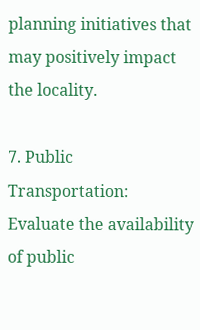planning initiatives that may positively impact the locality.

7. Public Transportation: Evaluate the availability of public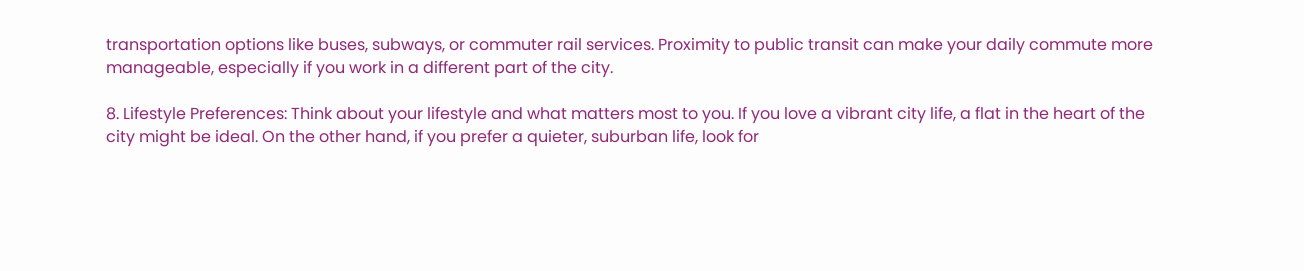transportation options like buses, subways, or commuter rail services. Proximity to public transit can make your daily commute more manageable, especially if you work in a different part of the city.

8. Lifestyle Preferences: Think about your lifestyle and what matters most to you. If you love a vibrant city life, a flat in the heart of the city might be ideal. On the other hand, if you prefer a quieter, suburban life, look for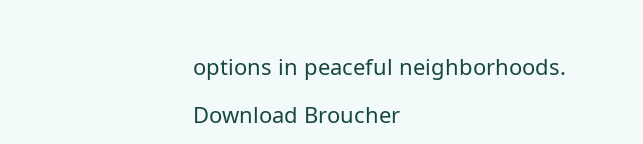options in peaceful neighborhoods.

Download Broucher